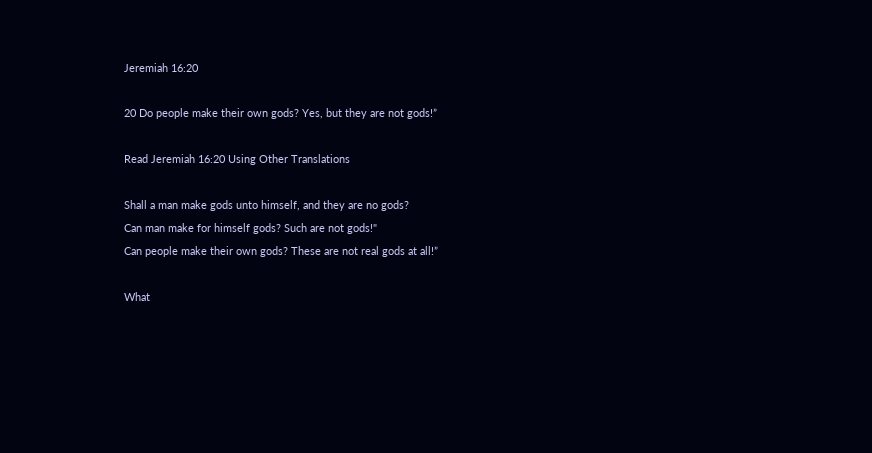Jeremiah 16:20

20 Do people make their own gods? Yes, but they are not gods!”

Read Jeremiah 16:20 Using Other Translations

Shall a man make gods unto himself, and they are no gods?
Can man make for himself gods? Such are not gods!"
Can people make their own gods? These are not real gods at all!”

What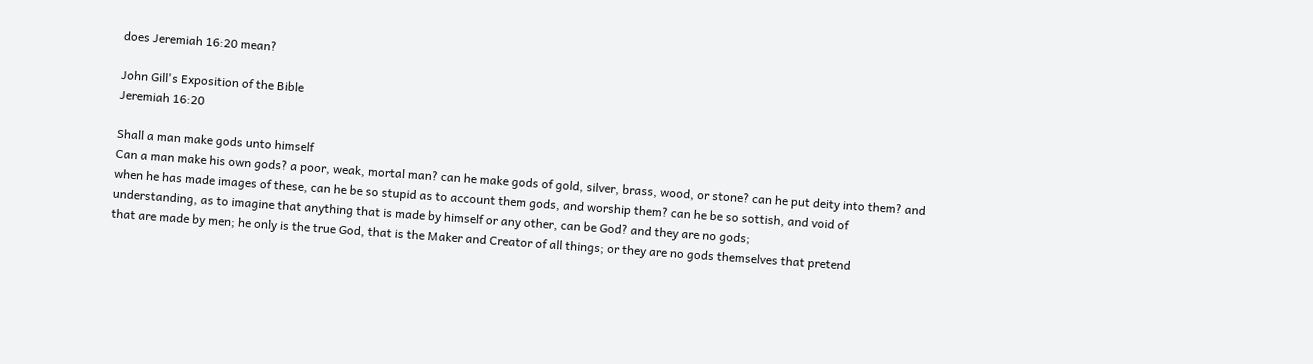does Jeremiah 16:20 mean?

John Gill's Exposition of the Bible
Jeremiah 16:20

Shall a man make gods unto himself
Can a man make his own gods? a poor, weak, mortal man? can he make gods of gold, silver, brass, wood, or stone? can he put deity into them? and when he has made images of these, can he be so stupid as to account them gods, and worship them? can he be so sottish, and void of understanding, as to imagine that anything that is made by himself or any other, can be God? and they are no gods;
that are made by men; he only is the true God, that is the Maker and Creator of all things; or they are no gods themselves that pretend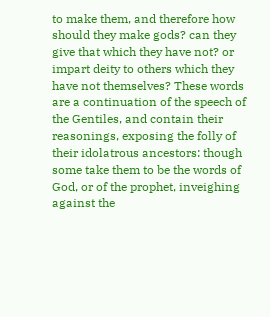to make them, and therefore how should they make gods? can they give that which they have not? or impart deity to others which they have not themselves? These words are a continuation of the speech of the Gentiles, and contain their reasonings, exposing the folly of their idolatrous ancestors: though some take them to be the words of God, or of the prophet, inveighing against the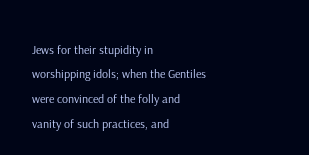Jews for their stupidity in worshipping idols; when the Gentiles were convinced of the folly and vanity of such practices, and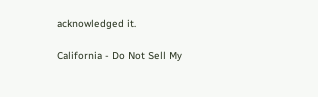acknowledged it.

California - Do Not Sell My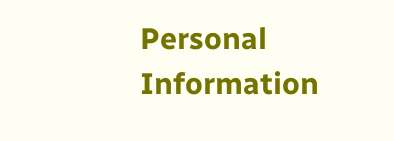Personal Information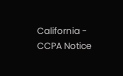California - CCPA Notice